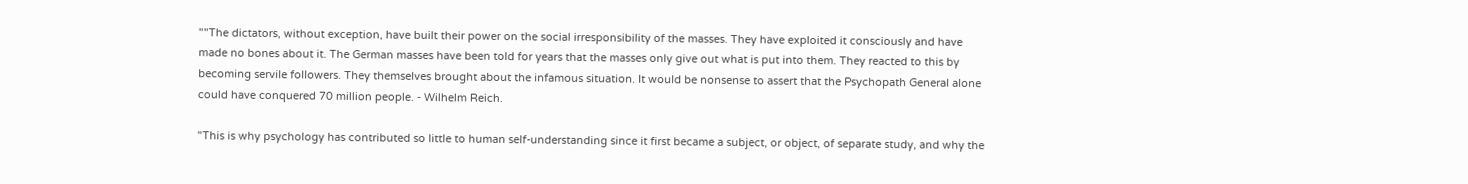""The dictators, without exception, have built their power on the social irresponsibility of the masses. They have exploited it consciously and have made no bones about it. The German masses have been told for years that the masses only give out what is put into them. They reacted to this by becoming servile followers. They themselves brought about the infamous situation. It would be nonsense to assert that the Psychopath General alone could have conquered 70 million people. - Wilhelm Reich.

"This is why psychology has contributed so little to human self-understanding since it first became a subject, or object, of separate study, and why the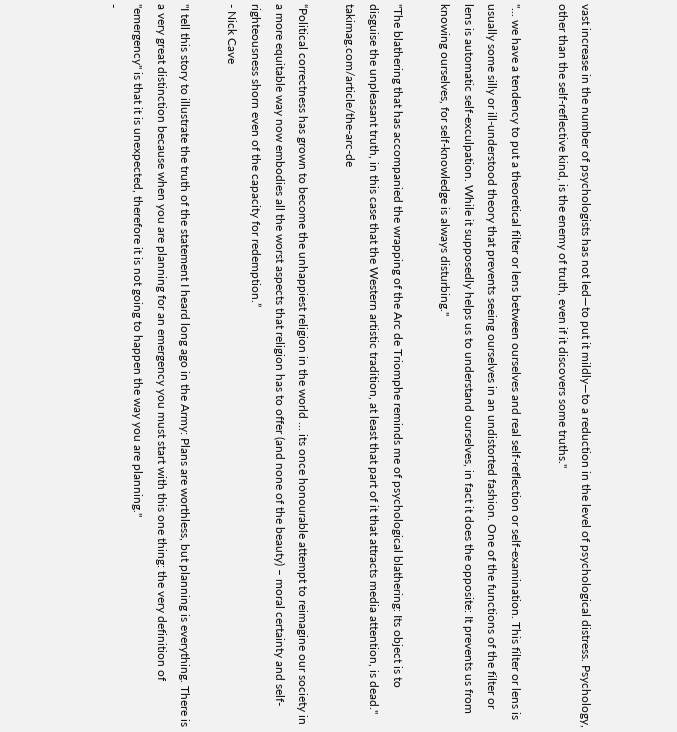vast increase in the number of psychologists has not led—to put it mildly—to a reduction in the level of psychological distress. Psychology, other than the self-reflective kind, is the enemy of truth, even if it discovers some truths."

"... we have a tendency to put a theoretical filter or lens between ourselves and real self-reflection or self-examination. This filter or lens is usually some silly or ill-understood theory that prevents seeing ourselves in an undistorted fashion. One of the functions of the filter or lens is automatic self-exculpation. While it supposedly helps us to understand ourselves, in fact it does the opposite: It prevents us from knowing ourselves, for self-knowledge is always disturbing."

"The blathering that has accompanied the wrapping of the Arc de Triomphe reminds me of psychological blathering: Its object is to disguise the unpleasant truth, in this case that the Western artistic tradition, at least that part of it that attracts media attention, is dead." takimag.com/article/the-arc-de

“Political correctness has grown to become the unhappiest religion in the world ... its once honourable attempt to reimagine our society in a more equitable way now embodies all the worst aspects that religion has to offer (and none of the beauty) – moral certainty and self-righteousness shorn even of the capacity for redemption.”
- Nick Cave

"I tell this story to illustrate the truth of the statement I heard long ago in the Army: Plans are worthless, but planning is everything. There is a very great distinction because when you are planning for an emergency you must start with this one thing: the very definition of "emergency" is that it is unexpected, therefore it is not going to happen the way you are planning."
-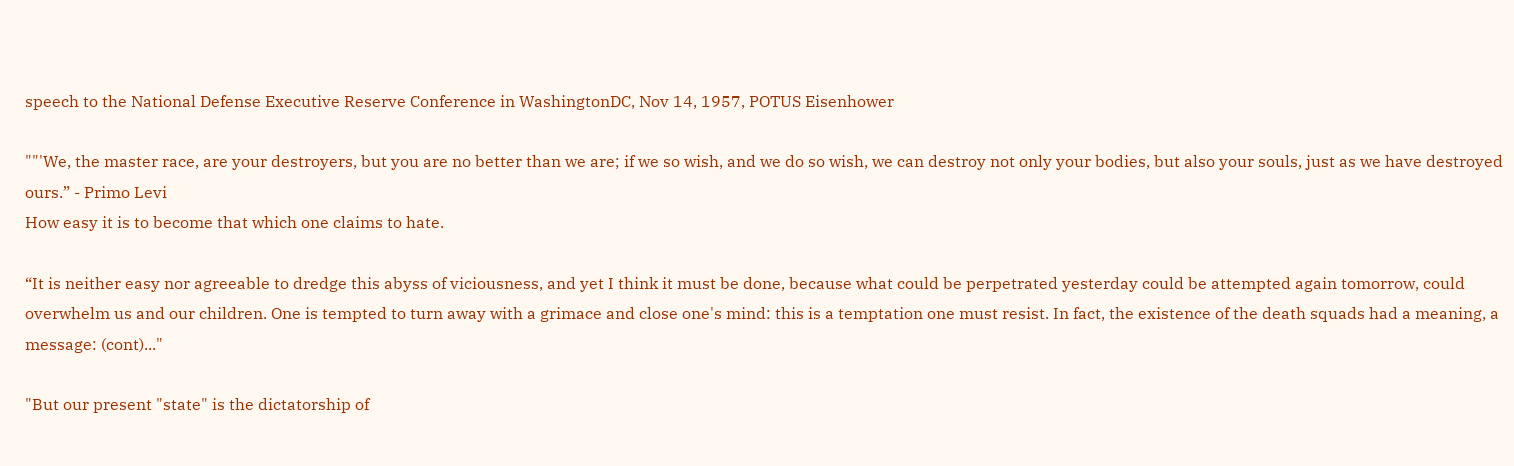speech to the National Defense Executive Reserve Conference in WashingtonDC, Nov 14, 1957, POTUS Eisenhower

""'We, the master race, are your destroyers, but you are no better than we are; if we so wish, and we do so wish, we can destroy not only your bodies, but also your souls, just as we have destroyed ours.” - Primo Levi
How easy it is to become that which one claims to hate.

“It is neither easy nor agreeable to dredge this abyss of viciousness, and yet I think it must be done, because what could be perpetrated yesterday could be attempted again tomorrow, could overwhelm us and our children. One is tempted to turn away with a grimace and close one's mind: this is a temptation one must resist. In fact, the existence of the death squads had a meaning, a message: (cont)..."

"But our present "state" is the dictatorship of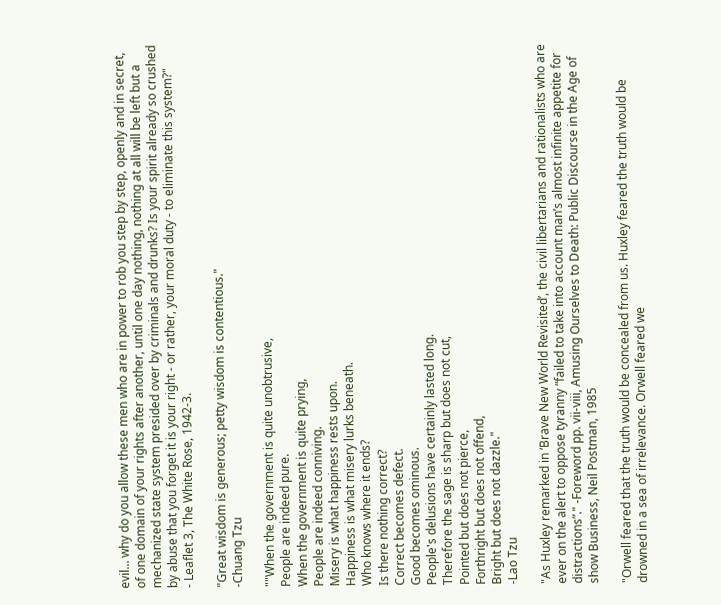evil... why do you allow these men who are in power to rob you step by step, openly and in secret, of one domain of your rights after another, until one day nothing, nothing at all will be left but a mechanized state system presided over by criminals and drunks? Is your spirit already so crushed by abuse that you forget it is your right - or rather, your moral duty - to eliminate this system?"
- Leaflet 3, The White Rose, 1942-3.

"Great wisdom is generous; petty wisdom is contentious."
-Chuang Tzu

""When the government is quite unobtrusive,
People are indeed pure.
When the government is quite prying,
People are indeed conniving.
Misery is what happiness rests upon.
Happiness is what misery lurks beneath.
Who knows where it ends?
Is there nothing correct?
Correct becomes defect.
Good becomes ominous.
People's delusions have certainly lasted long.
Therefore the sage is sharp but does not cut,
Pointed but does not pierce,
Forthright but does not offend,
Bright but does not dazzle."
-Lao Tzu

"As Huxley remarked in ‘Brave New World Revisited’, the civil libertarians and rationalists who are ever on the alert to oppose tyranny “failed to take into account man’s almost infinite appetite for distractions”." -Foreword pp. vii-viii, Amusing Ourselves to Death: Public Discourse in the Age of show Business, Neil Postman, 1985

"Orwell feared that the truth would be concealed from us. Huxley feared the truth would be drowned in a sea of irrelevance. Orwell feared we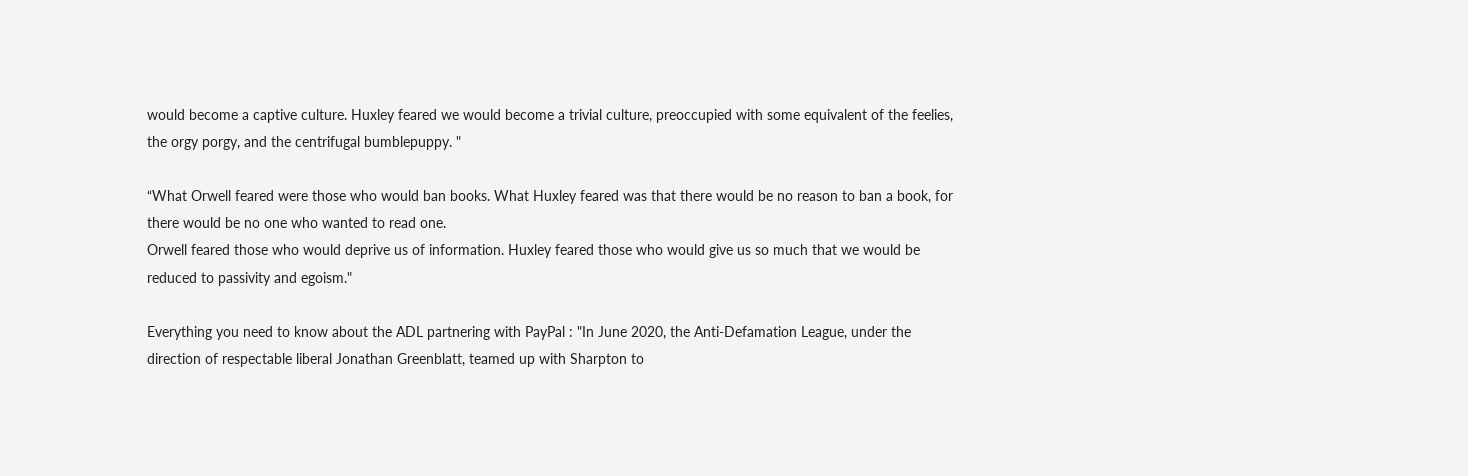would become a captive culture. Huxley feared we would become a trivial culture, preoccupied with some equivalent of the feelies, the orgy porgy, and the centrifugal bumblepuppy. "

“What Orwell feared were those who would ban books. What Huxley feared was that there would be no reason to ban a book, for there would be no one who wanted to read one.
Orwell feared those who would deprive us of information. Huxley feared those who would give us so much that we would be reduced to passivity and egoism."

Everything you need to know about the ADL partnering with PayPal : "In June 2020, the Anti-Defamation League, under the direction of respectable liberal Jonathan Greenblatt, teamed up with Sharpton to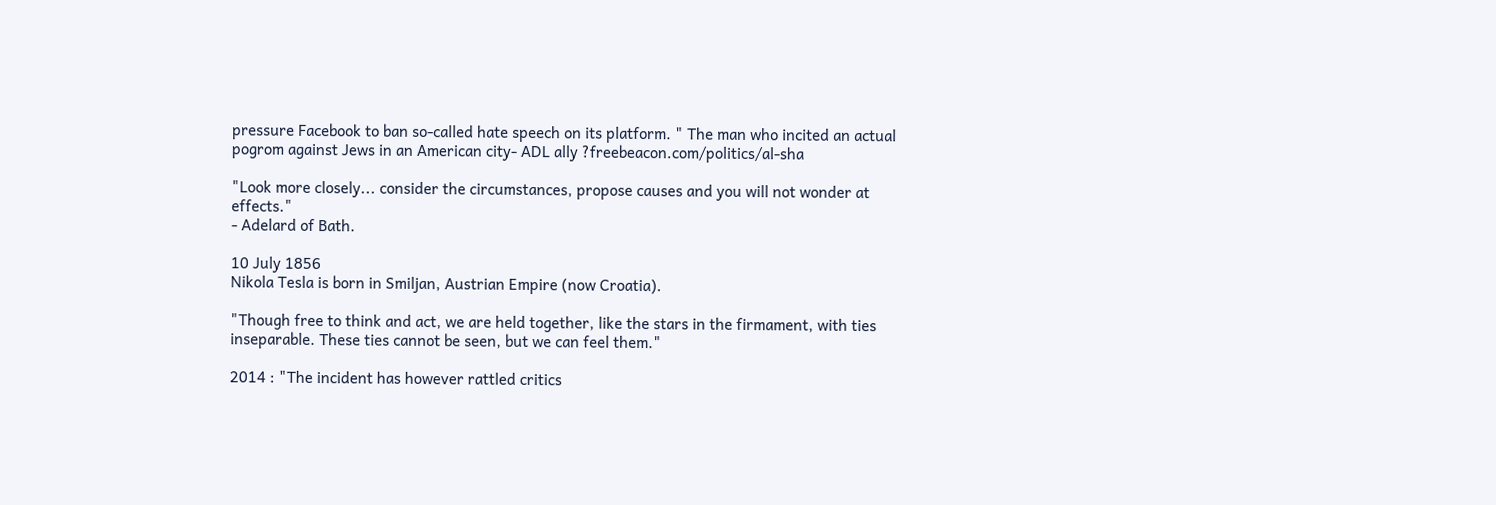pressure Facebook to ban so-called hate speech on its platform. " The man who incited an actual pogrom against Jews in an American city- ADL ally ?freebeacon.com/politics/al-sha

"Look more closely... consider the circumstances, propose causes and you will not wonder at effects."
- Adelard of Bath.

10 July 1856
Nikola Tesla is born in Smiljan, Austrian Empire (now Croatia).

"Though free to think and act, we are held together, like the stars in the firmament, with ties inseparable. These ties cannot be seen, but we can feel them."

2014 : "The incident has however rattled critics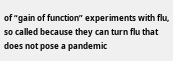of “gain of function” experiments with flu, so called because they can turn flu that does not pose a pandemic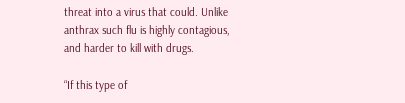threat into a virus that could. Unlike anthrax such flu is highly contagious, and harder to kill with drugs.

“If this type of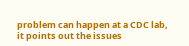problem can happen at a CDC lab, it points out the issues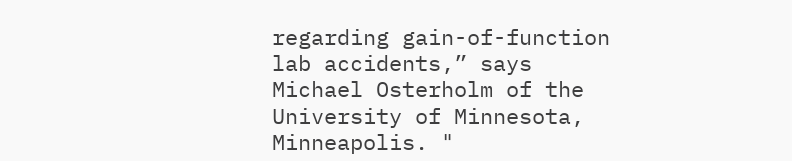regarding gain-of-function lab accidents,” says Michael Osterholm of the University of Minnesota, Minneapolis. "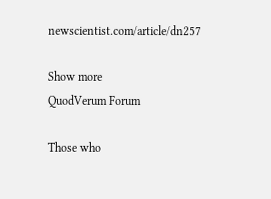newscientist.com/article/dn257

Show more
QuodVerum Forum

Those who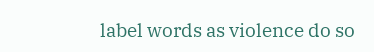label words as violence do so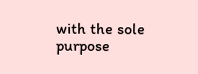with the sole purpose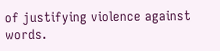of justifying violence against words.